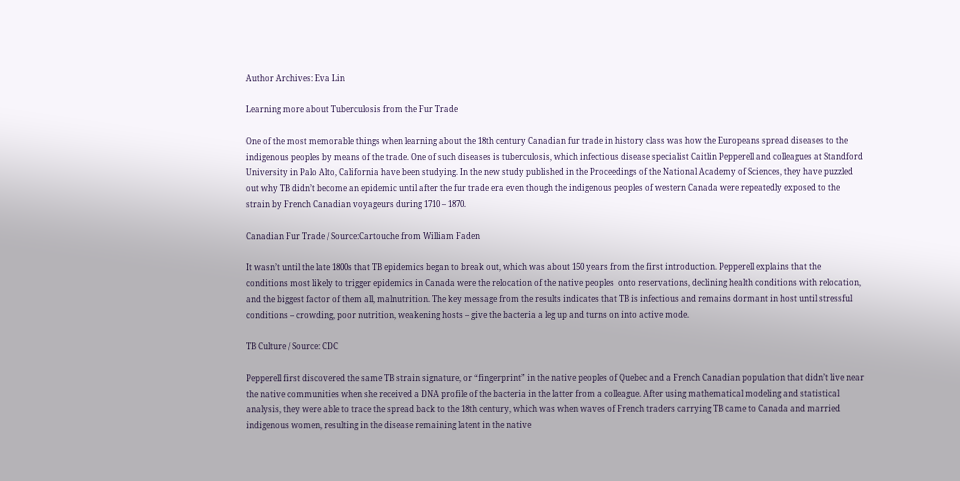Author Archives: Eva Lin

Learning more about Tuberculosis from the Fur Trade

One of the most memorable things when learning about the 18th century Canadian fur trade in history class was how the Europeans spread diseases to the indigenous peoples by means of the trade. One of such diseases is tuberculosis, which infectious disease specialist Caitlin Pepperell and colleagues at Standford University in Palo Alto, California have been studying. In the new study published in the Proceedings of the National Academy of Sciences, they have puzzled out why TB didn’t become an epidemic until after the fur trade era even though the indigenous peoples of western Canada were repeatedly exposed to the strain by French Canadian voyageurs during 1710 – 1870.

Canadian Fur Trade / Source:Cartouche from William Faden

It wasn’t until the late 1800s that TB epidemics began to break out, which was about 150 years from the first introduction. Pepperell explains that the conditions most likely to trigger epidemics in Canada were the relocation of the native peoples  onto reservations, declining health conditions with relocation, and the biggest factor of them all, malnutrition. The key message from the results indicates that TB is infectious and remains dormant in host until stressful conditions – crowding, poor nutrition, weakening hosts – give the bacteria a leg up and turns on into active mode.

TB Culture / Source: CDC

Pepperell first discovered the same TB strain signature, or “fingerprint” in the native peoples of Quebec and a French Canadian population that didn’t live near the native communities when she received a DNA profile of the bacteria in the latter from a colleague. After using mathematical modeling and statistical analysis, they were able to trace the spread back to the 18th century, which was when waves of French traders carrying TB came to Canada and married indigenous women, resulting in the disease remaining latent in the native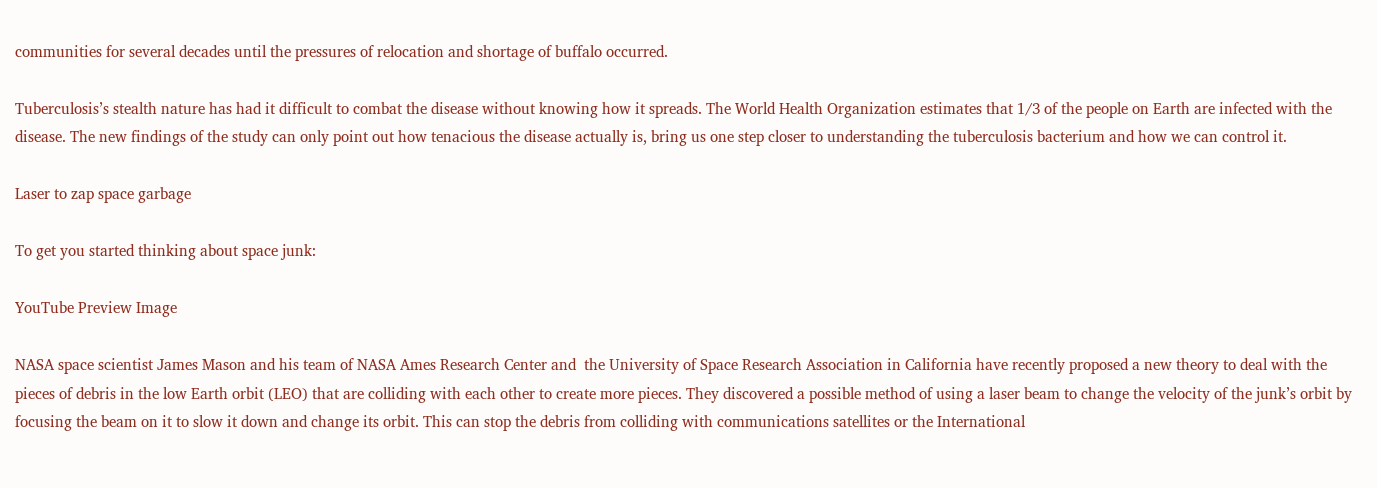communities for several decades until the pressures of relocation and shortage of buffalo occurred.

Tuberculosis’s stealth nature has had it difficult to combat the disease without knowing how it spreads. The World Health Organization estimates that 1/3 of the people on Earth are infected with the disease. The new findings of the study can only point out how tenacious the disease actually is, bring us one step closer to understanding the tuberculosis bacterium and how we can control it.

Laser to zap space garbage

To get you started thinking about space junk:

YouTube Preview Image

NASA space scientist James Mason and his team of NASA Ames Research Center and  the University of Space Research Association in California have recently proposed a new theory to deal with the pieces of debris in the low Earth orbit (LEO) that are colliding with each other to create more pieces. They discovered a possible method of using a laser beam to change the velocity of the junk’s orbit by focusing the beam on it to slow it down and change its orbit. This can stop the debris from colliding with communications satellites or the International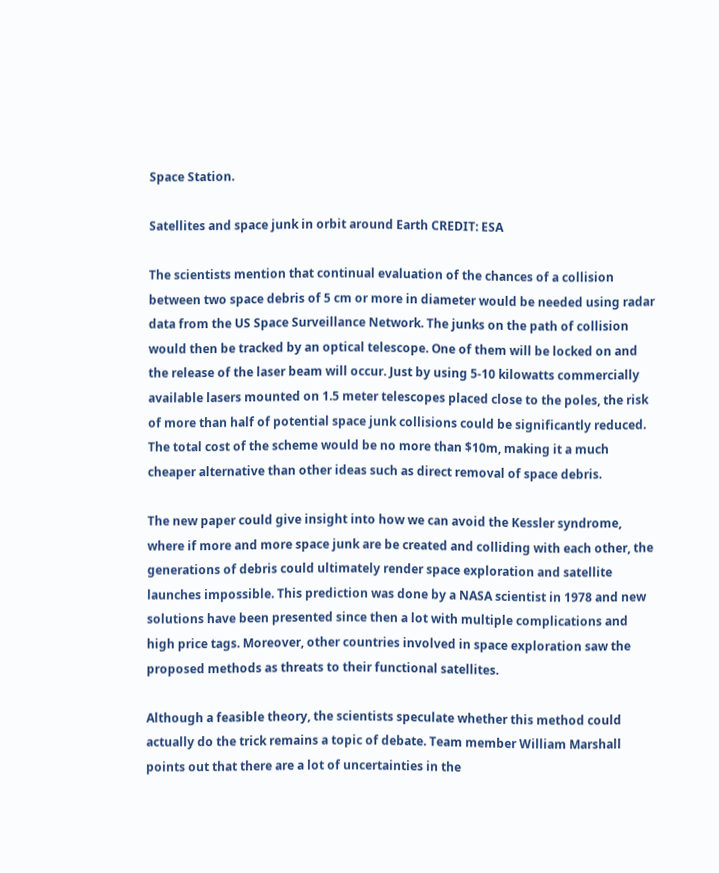Space Station.

Satellites and space junk in orbit around Earth CREDIT: ESA

The scientists mention that continual evaluation of the chances of a collision between two space debris of 5 cm or more in diameter would be needed using radar data from the US Space Surveillance Network. The junks on the path of collision would then be tracked by an optical telescope. One of them will be locked on and the release of the laser beam will occur. Just by using 5-10 kilowatts commercially available lasers mounted on 1.5 meter telescopes placed close to the poles, the risk of more than half of potential space junk collisions could be significantly reduced. The total cost of the scheme would be no more than $10m, making it a much cheaper alternative than other ideas such as direct removal of space debris.

The new paper could give insight into how we can avoid the Kessler syndrome, where if more and more space junk are be created and colliding with each other, the generations of debris could ultimately render space exploration and satellite launches impossible. This prediction was done by a NASA scientist in 1978 and new solutions have been presented since then a lot with multiple complications and high price tags. Moreover, other countries involved in space exploration saw the proposed methods as threats to their functional satellites.

Although a feasible theory, the scientists speculate whether this method could actually do the trick remains a topic of debate. Team member William Marshall points out that there are a lot of uncertainties in the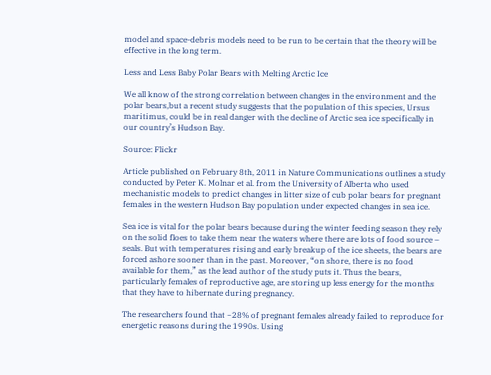model and space-debris models need to be run to be certain that the theory will be effective in the long term.

Less and Less Baby Polar Bears with Melting Arctic Ice

We all know of the strong correlation between changes in the environment and the polar bears,but a recent study suggests that the population of this species, Ursus maritimus, could be in real danger with the decline of Arctic sea ice specifically in our country’s Hudson Bay.

Source: Flickr

Article published on February 8th, 2011 in Nature Communications outlines a study conducted by Peter K. Molnar et al. from the University of Alberta who used mechanistic models to predict changes in litter size of cub polar bears for pregnant females in the western Hudson Bay population under expected changes in sea ice.

Sea ice is vital for the polar bears because during the winter feeding season they rely on the solid floes to take them near the waters where there are lots of food source – seals. But with temperatures rising and early breakup of the ice sheets, the bears are forced ashore sooner than in the past. Moreover, “on shore, there is no food available for them,” as the lead author of the study puts it. Thus the bears, particularly females of reproductive age, are storing up less energy for the months that they have to hibernate during pregnancy.

The researchers found that ~28% of pregnant females already failed to reproduce for energetic reasons during the 1990s. Using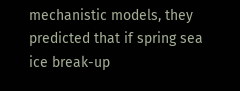mechanistic models, they predicted that if spring sea ice break-up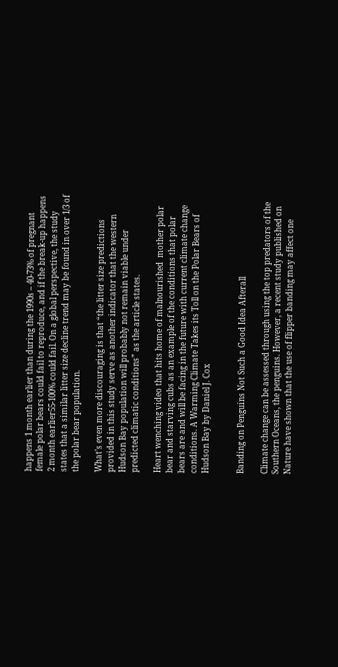happens 1 month earlier than during the 1990s – 40-73% of pregnant female polar bears could fail to reproduce, and if the break-up happens 2 month earlier55-100% could fail. On a global perspective, the study states that a similar litter size decline trend may be found in over 1/3 of the polar bear population.

What’s even more discouraging is that “the litter size predictions provided in this study serve as another indicator that the western Hudson Bay population will probably not remain viable under predicted climatic conditions” as the article states.

Heart wenching video that hits home of malnourished  mother polar bear and starving cubs as an example of the conditions that polar bears are and will be facing in the future with current climate change conditions. A Warming Climate Takes its Toll on the Polar Bears of Hudson Bay by Daniel J. Cox


Banding on Penguins Not Such a Good Idea Afterall

Climate change can be assessed through using the top predators of the Southern Oceans, the penguins. However, a recent study published on Nature have shown that the use of flipper banding may affect one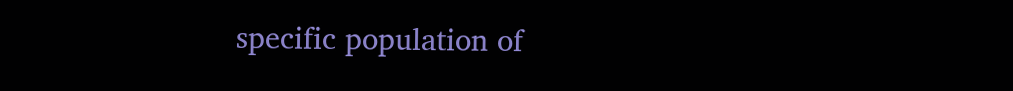specific population of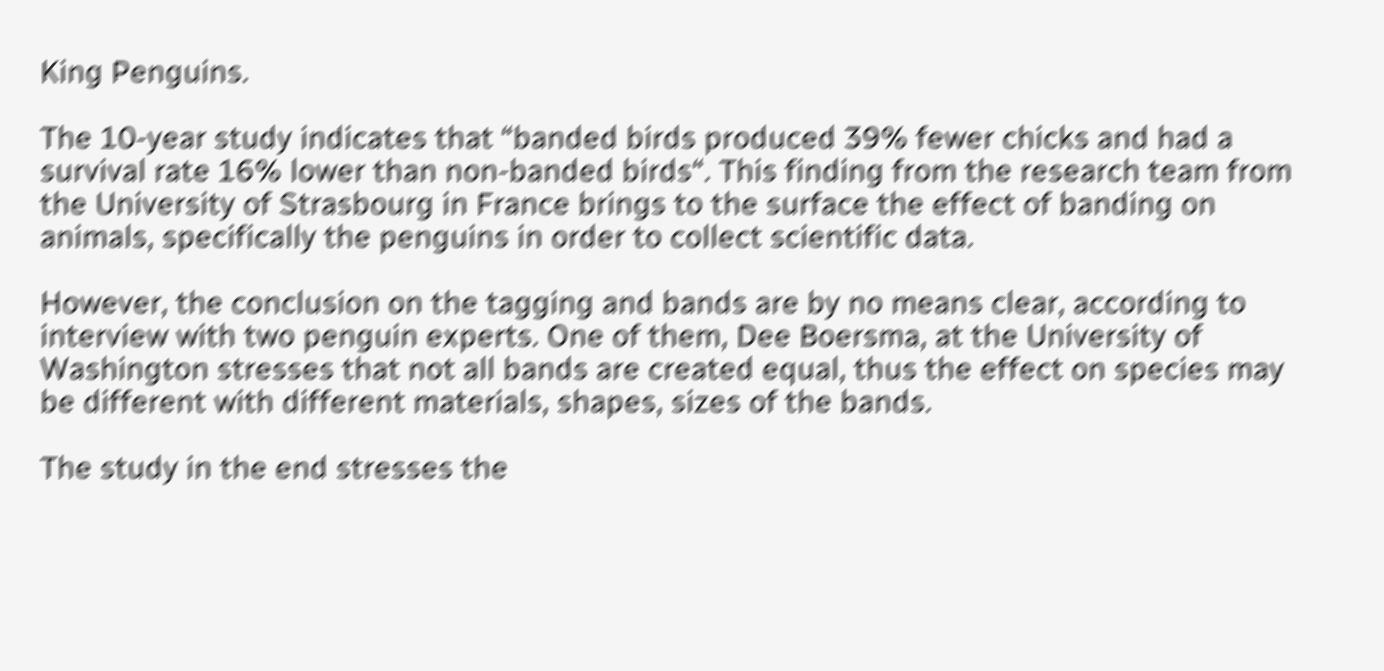King Penguins.

The 10-year study indicates that “banded birds produced 39% fewer chicks and had a survival rate 16% lower than non-banded birds“. This finding from the research team from the University of Strasbourg in France brings to the surface the effect of banding on animals, specifically the penguins in order to collect scientific data.

However, the conclusion on the tagging and bands are by no means clear, according to interview with two penguin experts. One of them, Dee Boersma, at the University of Washington stresses that not all bands are created equal, thus the effect on species may be different with different materials, shapes, sizes of the bands.

The study in the end stresses the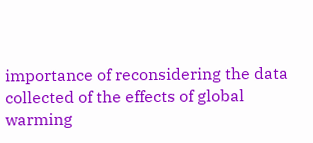importance of reconsidering the data collected of the effects of global warming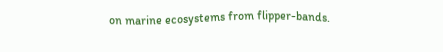on marine ecosystems from flipper-bands.